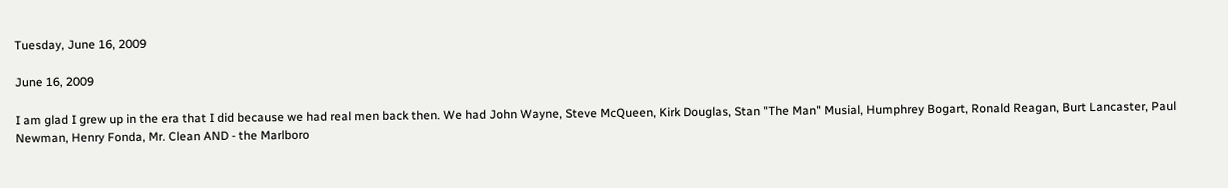Tuesday, June 16, 2009

June 16, 2009

I am glad I grew up in the era that I did because we had real men back then. We had John Wayne, Steve McQueen, Kirk Douglas, Stan "The Man" Musial, Humphrey Bogart, Ronald Reagan, Burt Lancaster, Paul Newman, Henry Fonda, Mr. Clean AND - the Marlboro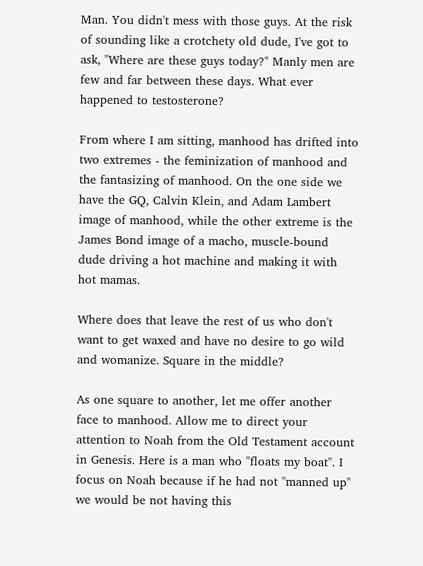Man. You didn't mess with those guys. At the risk of sounding like a crotchety old dude, I've got to ask, "Where are these guys today?" Manly men are few and far between these days. What ever happened to testosterone?

From where I am sitting, manhood has drifted into two extremes - the feminization of manhood and the fantasizing of manhood. On the one side we have the GQ, Calvin Klein, and Adam Lambert image of manhood, while the other extreme is the James Bond image of a macho, muscle-bound dude driving a hot machine and making it with hot mamas.

Where does that leave the rest of us who don't want to get waxed and have no desire to go wild and womanize. Square in the middle?

As one square to another, let me offer another face to manhood. Allow me to direct your attention to Noah from the Old Testament account in Genesis. Here is a man who "floats my boat". I focus on Noah because if he had not "manned up" we would be not having this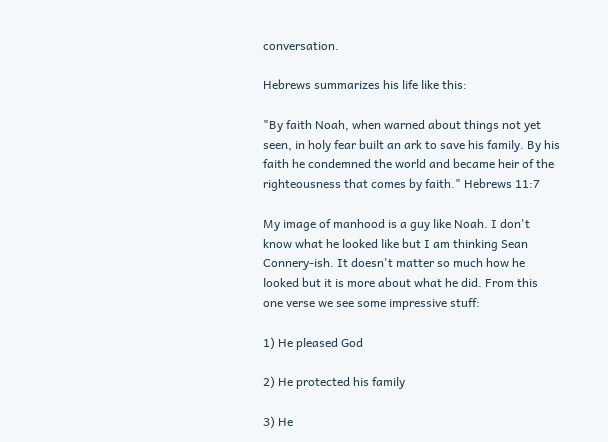conversation.

Hebrews summarizes his life like this:

"By faith Noah, when warned about things not yet seen, in holy fear built an ark to save his family. By his faith he condemned the world and became heir of the righteousness that comes by faith." Hebrews 11:7

My image of manhood is a guy like Noah. I don't know what he looked like but I am thinking Sean Connery-ish. It doesn't matter so much how he looked but it is more about what he did. From this one verse we see some impressive stuff:

1) He pleased God

2) He protected his family

3) He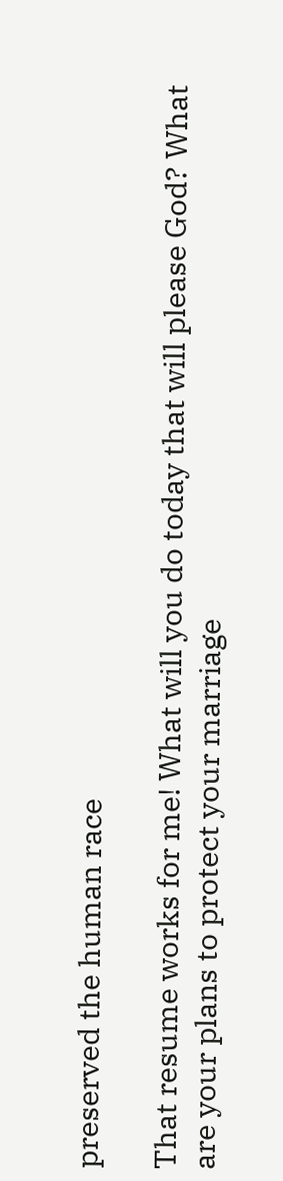preserved the human race

That resume works for me! What will you do today that will please God? What are your plans to protect your marriage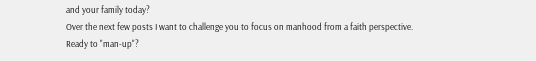and your family today?
Over the next few posts I want to challenge you to focus on manhood from a faith perspective.
Ready to "man-up"?